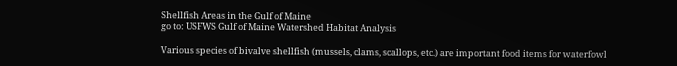Shellfish Areas in the Gulf of Maine
go to: USFWS Gulf of Maine Watershed Habitat Analysis

Various species of bivalve shellfish (mussels, clams, scallops, etc.) are important food items for waterfowl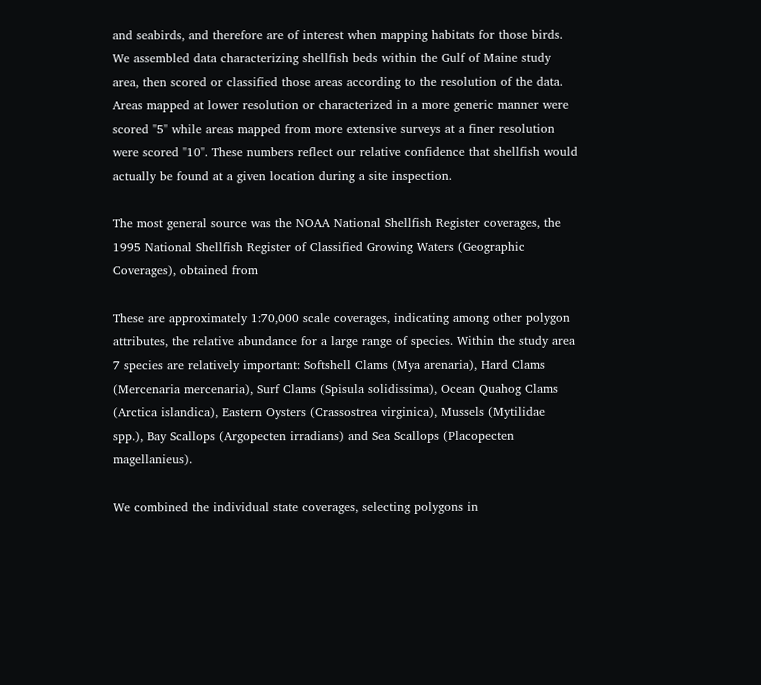and seabirds, and therefore are of interest when mapping habitats for those birds. We assembled data characterizing shellfish beds within the Gulf of Maine study area, then scored or classified those areas according to the resolution of the data. Areas mapped at lower resolution or characterized in a more generic manner were scored "5" while areas mapped from more extensive surveys at a finer resolution were scored "10". These numbers reflect our relative confidence that shellfish would actually be found at a given location during a site inspection.

The most general source was the NOAA National Shellfish Register coverages, the 1995 National Shellfish Register of Classified Growing Waters (Geographic Coverages), obtained from

These are approximately 1:70,000 scale coverages, indicating among other polygon attributes, the relative abundance for a large range of species. Within the study area 7 species are relatively important: Softshell Clams (Mya arenaria), Hard Clams (Mercenaria mercenaria), Surf Clams (Spisula solidissima), Ocean Quahog Clams (Arctica islandica), Eastern Oysters (Crassostrea virginica), Mussels (Mytilidae spp.), Bay Scallops (Argopecten irradians) and Sea Scallops (Placopecten magellanieus).

We combined the individual state coverages, selecting polygons in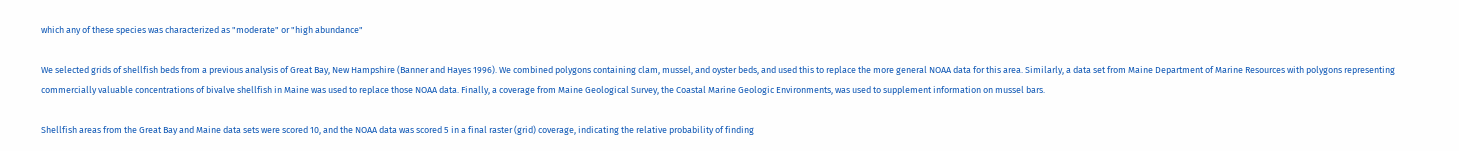which any of these species was characterized as "moderate" or "high abundance"

We selected grids of shellfish beds from a previous analysis of Great Bay, New Hampshire (Banner and Hayes 1996). We combined polygons containing clam, mussel, and oyster beds, and used this to replace the more general NOAA data for this area. Similarly, a data set from Maine Department of Marine Resources with polygons representing commercially valuable concentrations of bivalve shellfish in Maine was used to replace those NOAA data. Finally, a coverage from Maine Geological Survey, the Coastal Marine Geologic Environments, was used to supplement information on mussel bars.

Shellfish areas from the Great Bay and Maine data sets were scored 10, and the NOAA data was scored 5 in a final raster (grid) coverage, indicating the relative probability of finding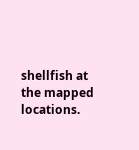shellfish at the mapped locations.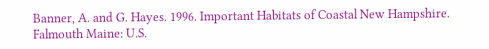Banner, A. and G. Hayes. 1996. Important Habitats of Coastal New Hampshire. Falmouth Maine: U.S.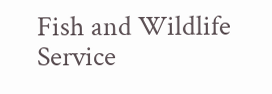Fish and Wildlife Service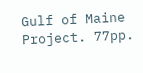Gulf of Maine Project. 77pp.